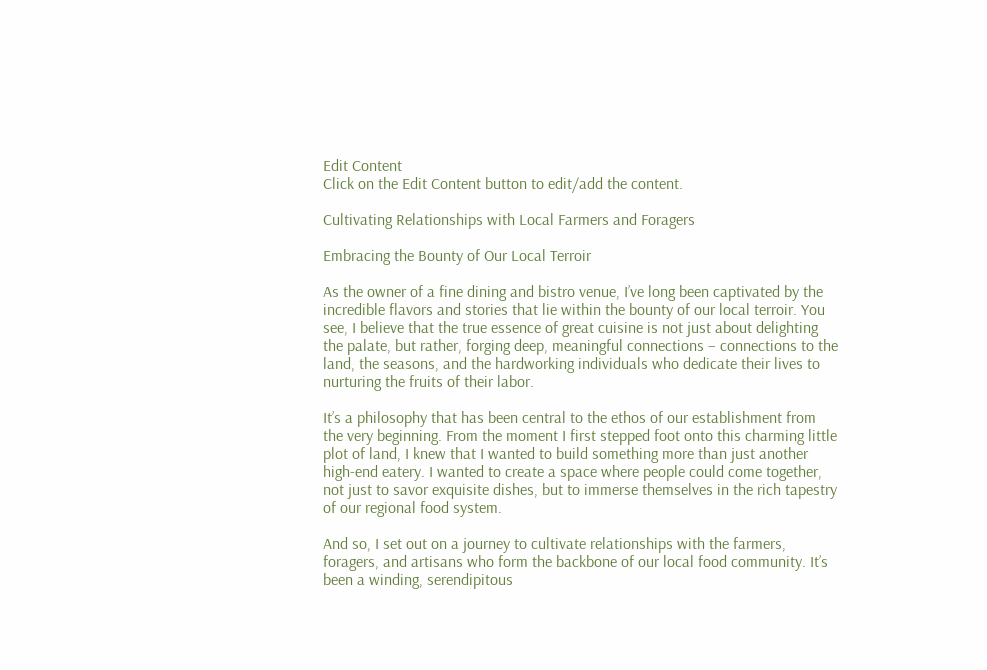Edit Content
Click on the Edit Content button to edit/add the content.

Cultivating Relationships with Local Farmers and Foragers

Embracing the Bounty of Our Local Terroir

As the owner of a fine dining and bistro venue, I’ve long been captivated by the incredible flavors and stories that lie within the bounty of our local terroir. You see, I believe that the true essence of great cuisine is not just about delighting the palate, but rather, forging deep, meaningful connections – connections to the land, the seasons, and the hardworking individuals who dedicate their lives to nurturing the fruits of their labor.

It’s a philosophy that has been central to the ethos of our establishment from the very beginning. From the moment I first stepped foot onto this charming little plot of land, I knew that I wanted to build something more than just another high-end eatery. I wanted to create a space where people could come together, not just to savor exquisite dishes, but to immerse themselves in the rich tapestry of our regional food system.

And so, I set out on a journey to cultivate relationships with the farmers, foragers, and artisans who form the backbone of our local food community. It’s been a winding, serendipitous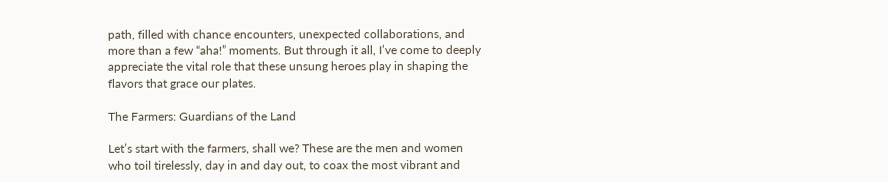path, filled with chance encounters, unexpected collaborations, and more than a few “aha!” moments. But through it all, I’ve come to deeply appreciate the vital role that these unsung heroes play in shaping the flavors that grace our plates.

The Farmers: Guardians of the Land

Let’s start with the farmers, shall we? These are the men and women who toil tirelessly, day in and day out, to coax the most vibrant and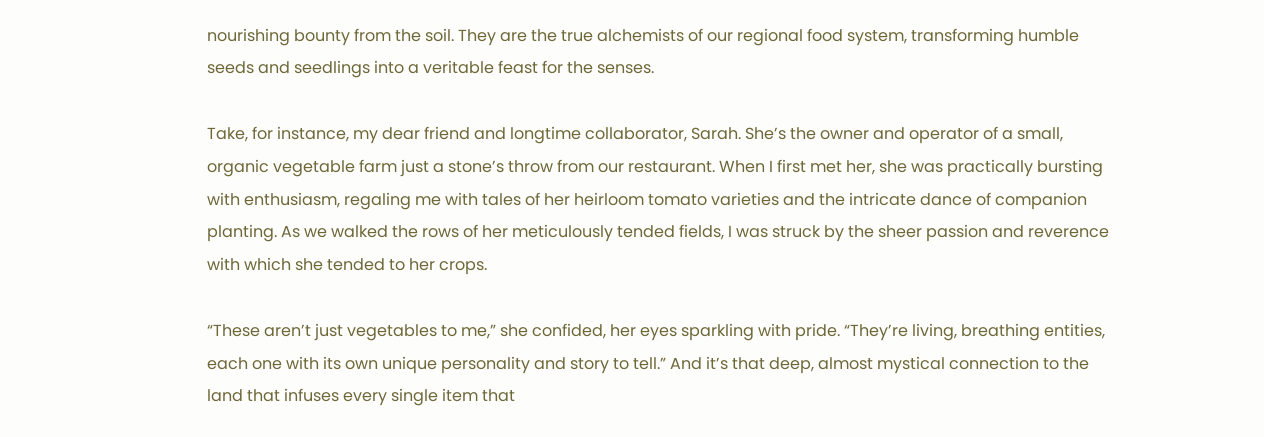nourishing bounty from the soil. They are the true alchemists of our regional food system, transforming humble seeds and seedlings into a veritable feast for the senses.

Take, for instance, my dear friend and longtime collaborator, Sarah. She’s the owner and operator of a small, organic vegetable farm just a stone’s throw from our restaurant. When I first met her, she was practically bursting with enthusiasm, regaling me with tales of her heirloom tomato varieties and the intricate dance of companion planting. As we walked the rows of her meticulously tended fields, I was struck by the sheer passion and reverence with which she tended to her crops.

“These aren’t just vegetables to me,” she confided, her eyes sparkling with pride. “They’re living, breathing entities, each one with its own unique personality and story to tell.” And it’s that deep, almost mystical connection to the land that infuses every single item that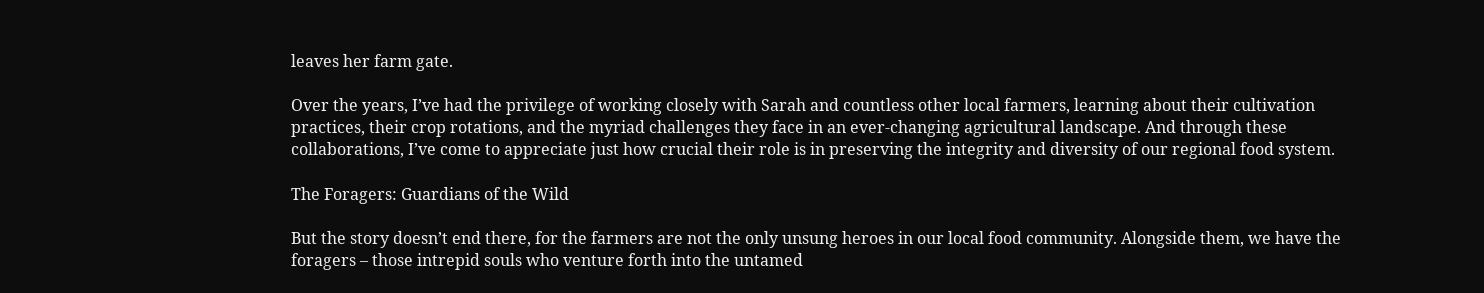leaves her farm gate.

Over the years, I’ve had the privilege of working closely with Sarah and countless other local farmers, learning about their cultivation practices, their crop rotations, and the myriad challenges they face in an ever-changing agricultural landscape. And through these collaborations, I’ve come to appreciate just how crucial their role is in preserving the integrity and diversity of our regional food system.

The Foragers: Guardians of the Wild

But the story doesn’t end there, for the farmers are not the only unsung heroes in our local food community. Alongside them, we have the foragers – those intrepid souls who venture forth into the untamed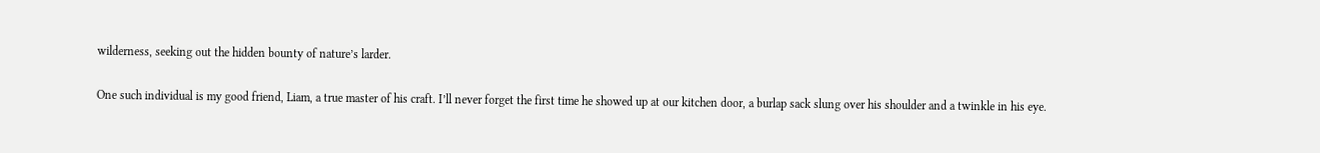wilderness, seeking out the hidden bounty of nature’s larder.

One such individual is my good friend, Liam, a true master of his craft. I’ll never forget the first time he showed up at our kitchen door, a burlap sack slung over his shoulder and a twinkle in his eye.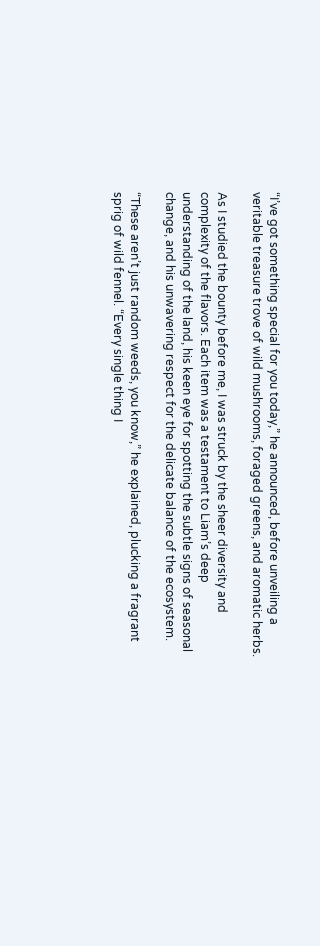“I’ve got something special for you today,” he announced, before unveiling a veritable treasure trove of wild mushrooms, foraged greens, and aromatic herbs.

As I studied the bounty before me, I was struck by the sheer diversity and complexity of the flavors. Each item was a testament to Liam’s deep understanding of the land, his keen eye for spotting the subtle signs of seasonal change, and his unwavering respect for the delicate balance of the ecosystem.

“These aren’t just random weeds, you know,” he explained, plucking a fragrant sprig of wild fennel. “Every single thing I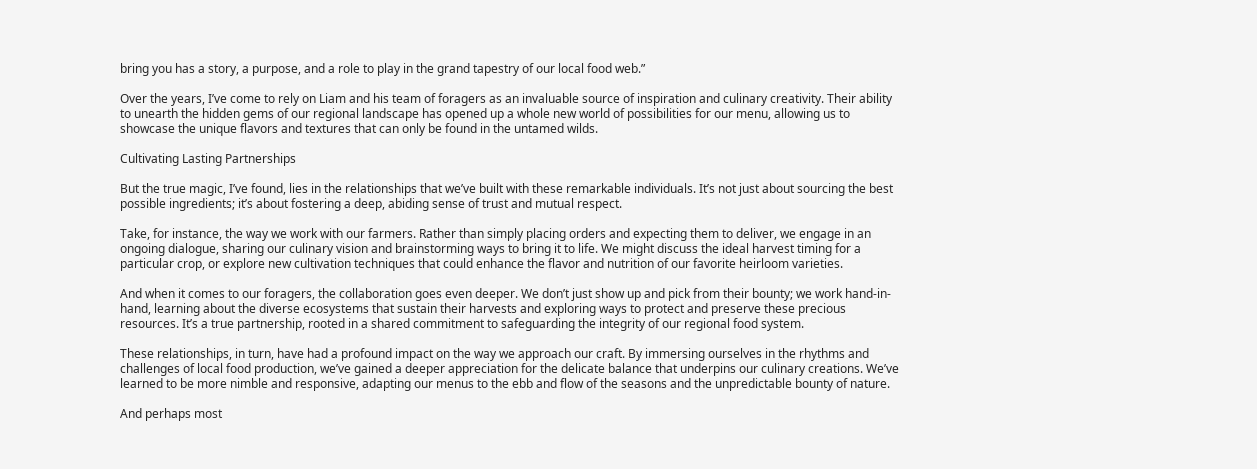bring you has a story, a purpose, and a role to play in the grand tapestry of our local food web.”

Over the years, I’ve come to rely on Liam and his team of foragers as an invaluable source of inspiration and culinary creativity. Their ability to unearth the hidden gems of our regional landscape has opened up a whole new world of possibilities for our menu, allowing us to showcase the unique flavors and textures that can only be found in the untamed wilds.

Cultivating Lasting Partnerships

But the true magic, I’ve found, lies in the relationships that we’ve built with these remarkable individuals. It’s not just about sourcing the best possible ingredients; it’s about fostering a deep, abiding sense of trust and mutual respect.

Take, for instance, the way we work with our farmers. Rather than simply placing orders and expecting them to deliver, we engage in an ongoing dialogue, sharing our culinary vision and brainstorming ways to bring it to life. We might discuss the ideal harvest timing for a particular crop, or explore new cultivation techniques that could enhance the flavor and nutrition of our favorite heirloom varieties.

And when it comes to our foragers, the collaboration goes even deeper. We don’t just show up and pick from their bounty; we work hand-in-hand, learning about the diverse ecosystems that sustain their harvests and exploring ways to protect and preserve these precious resources. It’s a true partnership, rooted in a shared commitment to safeguarding the integrity of our regional food system.

These relationships, in turn, have had a profound impact on the way we approach our craft. By immersing ourselves in the rhythms and challenges of local food production, we’ve gained a deeper appreciation for the delicate balance that underpins our culinary creations. We’ve learned to be more nimble and responsive, adapting our menus to the ebb and flow of the seasons and the unpredictable bounty of nature.

And perhaps most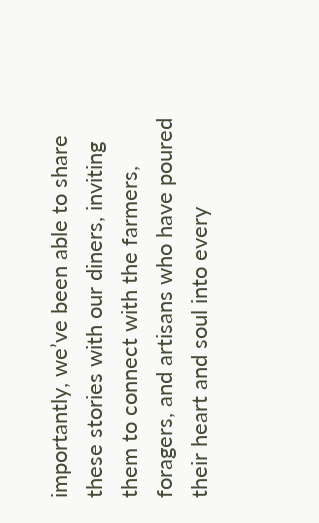importantly, we’ve been able to share these stories with our diners, inviting them to connect with the farmers, foragers, and artisans who have poured their heart and soul into every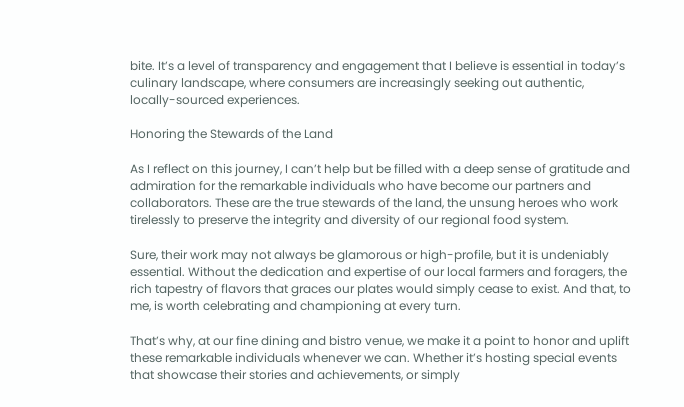bite. It’s a level of transparency and engagement that I believe is essential in today’s culinary landscape, where consumers are increasingly seeking out authentic, locally-sourced experiences.

Honoring the Stewards of the Land

As I reflect on this journey, I can’t help but be filled with a deep sense of gratitude and admiration for the remarkable individuals who have become our partners and collaborators. These are the true stewards of the land, the unsung heroes who work tirelessly to preserve the integrity and diversity of our regional food system.

Sure, their work may not always be glamorous or high-profile, but it is undeniably essential. Without the dedication and expertise of our local farmers and foragers, the rich tapestry of flavors that graces our plates would simply cease to exist. And that, to me, is worth celebrating and championing at every turn.

That’s why, at our fine dining and bistro venue, we make it a point to honor and uplift these remarkable individuals whenever we can. Whether it’s hosting special events that showcase their stories and achievements, or simply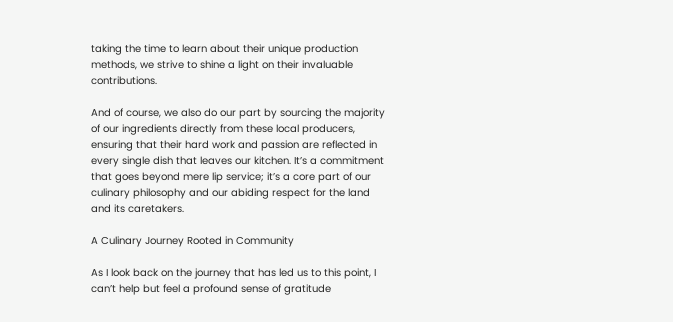taking the time to learn about their unique production methods, we strive to shine a light on their invaluable contributions.

And of course, we also do our part by sourcing the majority of our ingredients directly from these local producers, ensuring that their hard work and passion are reflected in every single dish that leaves our kitchen. It’s a commitment that goes beyond mere lip service; it’s a core part of our culinary philosophy and our abiding respect for the land and its caretakers.

A Culinary Journey Rooted in Community

As I look back on the journey that has led us to this point, I can’t help but feel a profound sense of gratitude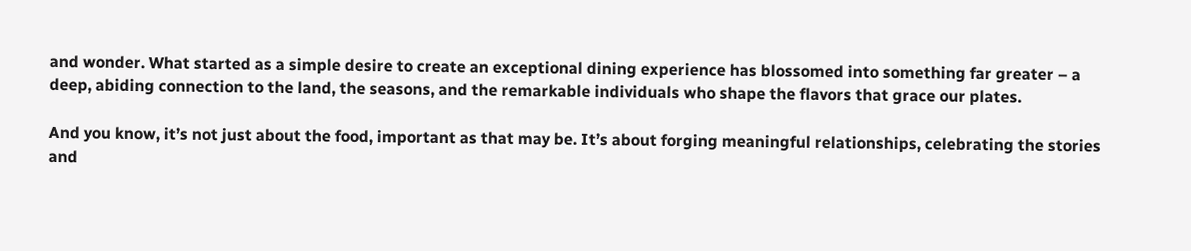and wonder. What started as a simple desire to create an exceptional dining experience has blossomed into something far greater – a deep, abiding connection to the land, the seasons, and the remarkable individuals who shape the flavors that grace our plates.

And you know, it’s not just about the food, important as that may be. It’s about forging meaningful relationships, celebrating the stories and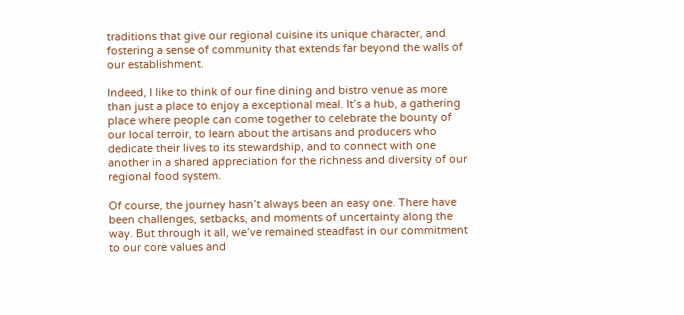traditions that give our regional cuisine its unique character, and fostering a sense of community that extends far beyond the walls of our establishment.

Indeed, I like to think of our fine dining and bistro venue as more than just a place to enjoy a exceptional meal. It’s a hub, a gathering place where people can come together to celebrate the bounty of our local terroir, to learn about the artisans and producers who dedicate their lives to its stewardship, and to connect with one another in a shared appreciation for the richness and diversity of our regional food system.

Of course, the journey hasn’t always been an easy one. There have been challenges, setbacks, and moments of uncertainty along the way. But through it all, we’ve remained steadfast in our commitment to our core values and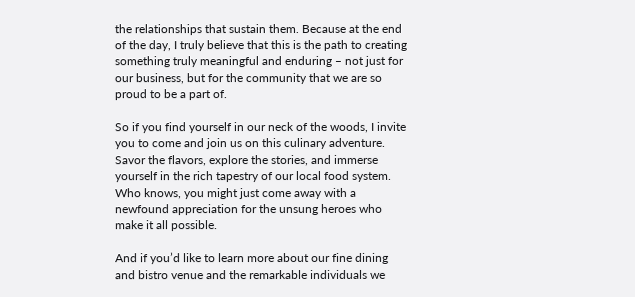the relationships that sustain them. Because at the end of the day, I truly believe that this is the path to creating something truly meaningful and enduring – not just for our business, but for the community that we are so proud to be a part of.

So if you find yourself in our neck of the woods, I invite you to come and join us on this culinary adventure. Savor the flavors, explore the stories, and immerse yourself in the rich tapestry of our local food system. Who knows, you might just come away with a newfound appreciation for the unsung heroes who make it all possible.

And if you’d like to learn more about our fine dining and bistro venue and the remarkable individuals we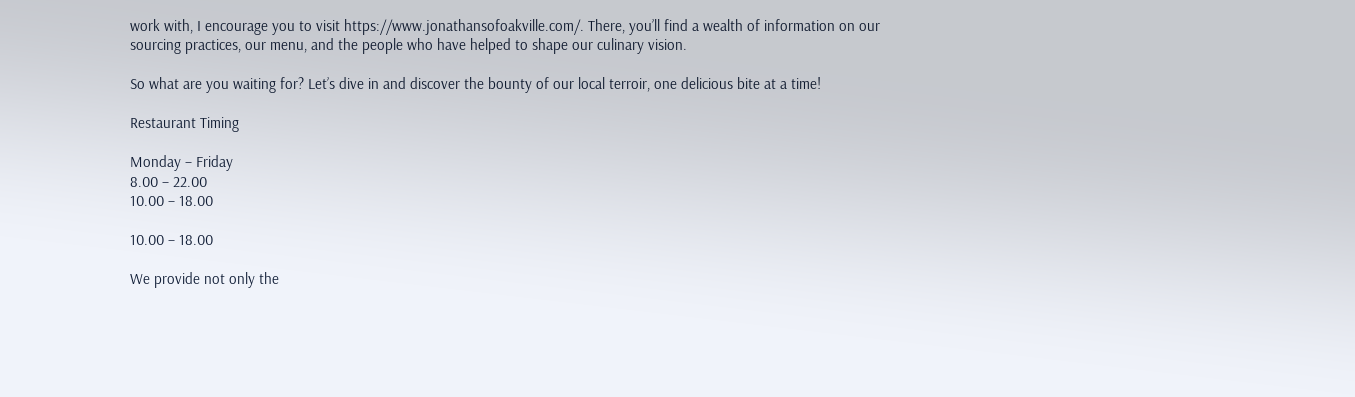work with, I encourage you to visit https://www.jonathansofoakville.com/. There, you’ll find a wealth of information on our sourcing practices, our menu, and the people who have helped to shape our culinary vision.

So what are you waiting for? Let’s dive in and discover the bounty of our local terroir, one delicious bite at a time!

Restaurant Timing

Monday – Friday
8.00 – 22.00
10.00 – 18.00

10.00 – 18.00

We provide not only the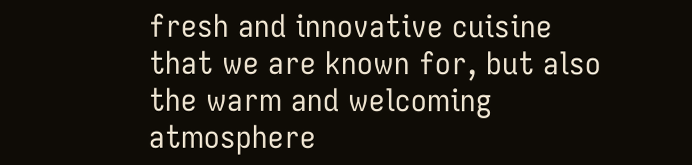fresh and innovative cuisine that we are known for, but also the warm and welcoming atmosphere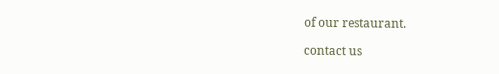of our restaurant.

contact us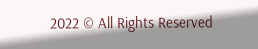2022 © All Rights Reserved